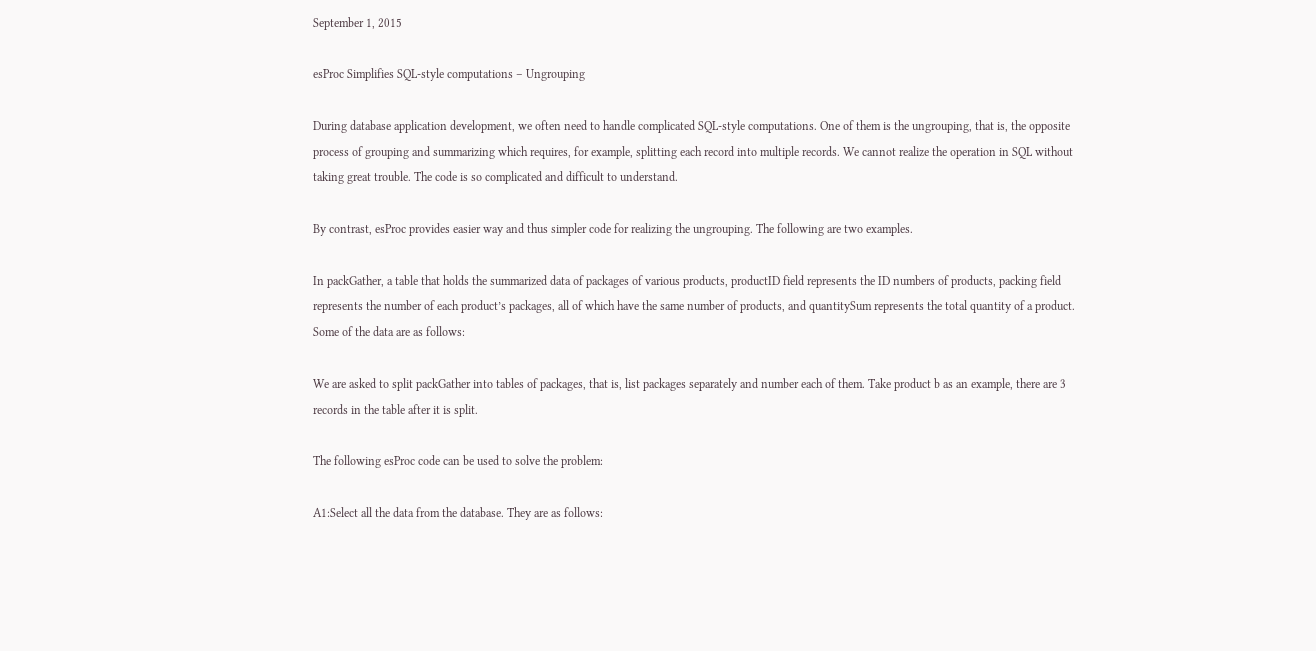September 1, 2015

esProc Simplifies SQL-style computations – Ungrouping

During database application development, we often need to handle complicated SQL-style computations. One of them is the ungrouping, that is, the opposite process of grouping and summarizing which requires, for example, splitting each record into multiple records. We cannot realize the operation in SQL without taking great trouble. The code is so complicated and difficult to understand.

By contrast, esProc provides easier way and thus simpler code for realizing the ungrouping. The following are two examples.

In packGather, a table that holds the summarized data of packages of various products, productID field represents the ID numbers of products, packing field represents the number of each product’s packages, all of which have the same number of products, and quantitySum represents the total quantity of a product. Some of the data are as follows:

We are asked to split packGather into tables of packages, that is, list packages separately and number each of them. Take product b as an example, there are 3 records in the table after it is split.

The following esProc code can be used to solve the problem:

A1:Select all the data from the database. They are as follows: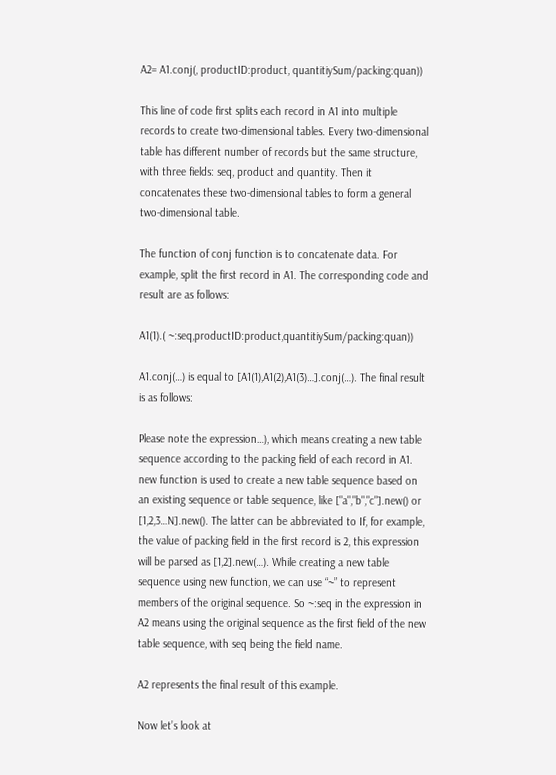A2= A1.conj(, productID:product, quantitiySum/packing:quan))

This line of code first splits each record in A1 into multiple records to create two-dimensional tables. Every two-dimensional table has different number of records but the same structure, with three fields: seq, product and quantity. Then it concatenates these two-dimensional tables to form a general two-dimensional table.

The function of conj function is to concatenate data. For example, split the first record in A1. The corresponding code and result are as follows:

A1(1).( ~:seq,productID:product,quantitiySum/packing:quan))

A1.conj(…) is equal to [A1(1),A1(2),A1(3)…].conj(…). The final result is as follows:

Please note the expression…), which means creating a new table sequence according to the packing field of each record in A1. new function is used to create a new table sequence based on an existing sequence or table sequence, like ["a","b","c"].new() or [1,2,3…N].new(). The latter can be abbreviated to If, for example, the value of packing field in the first record is 2, this expression will be parsed as [1,2].new(…). While creating a new table sequence using new function, we can use “~” to represent members of the original sequence. So ~:seq in the expression in A2 means using the original sequence as the first field of the new table sequence, with seq being the field name.

A2 represents the final result of this example.

Now let’s look at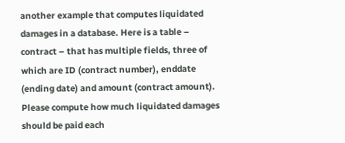another example that computes liquidated damages in a database. Here is a table – contract – that has multiple fields, three of which are ID (contract number), enddate (ending date) and amount (contract amount). Please compute how much liquidated damages should be paid each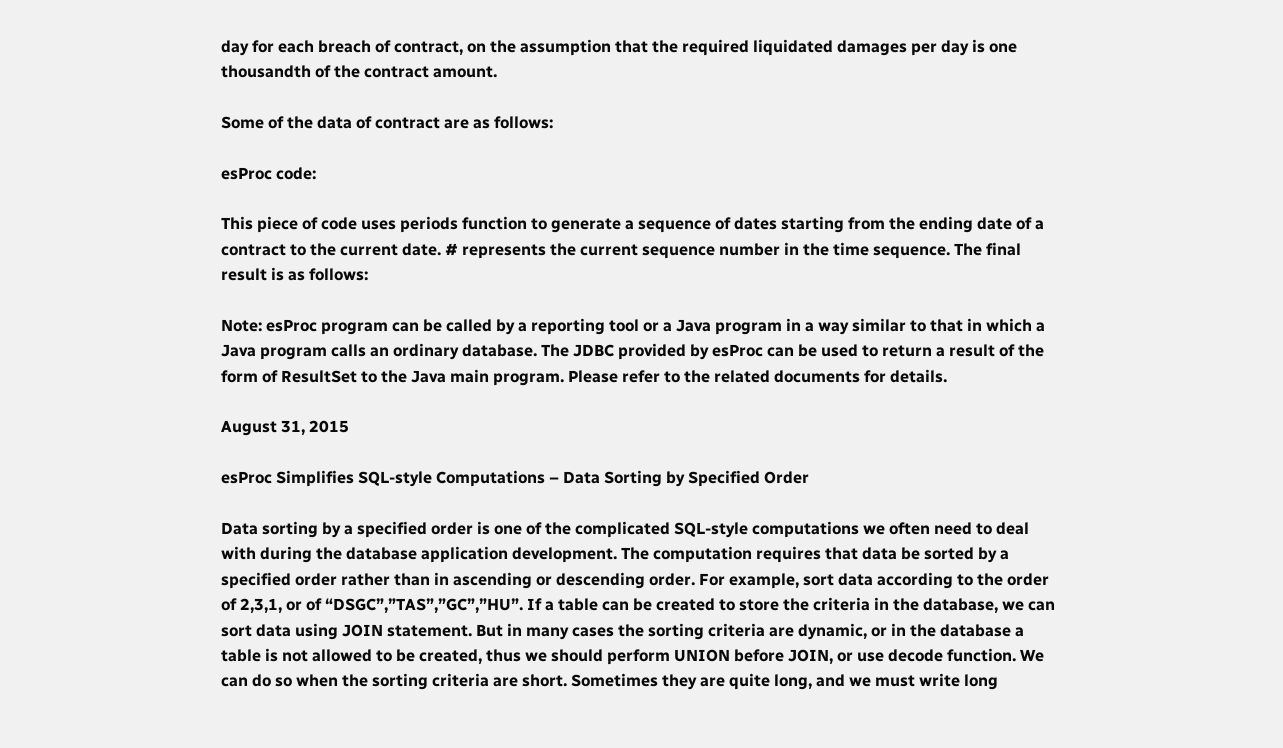day for each breach of contract, on the assumption that the required liquidated damages per day is one thousandth of the contract amount.

Some of the data of contract are as follows:

esProc code:

This piece of code uses periods function to generate a sequence of dates starting from the ending date of a contract to the current date. # represents the current sequence number in the time sequence. The final result is as follows:

Note: esProc program can be called by a reporting tool or a Java program in a way similar to that in which a Java program calls an ordinary database. The JDBC provided by esProc can be used to return a result of the form of ResultSet to the Java main program. Please refer to the related documents for details.

August 31, 2015

esProc Simplifies SQL-style Computations – Data Sorting by Specified Order

Data sorting by a specified order is one of the complicated SQL-style computations we often need to deal with during the database application development. The computation requires that data be sorted by a specified order rather than in ascending or descending order. For example, sort data according to the order of 2,3,1, or of “DSGC”,”TAS”,”GC”,”HU”. If a table can be created to store the criteria in the database, we can sort data using JOIN statement. But in many cases the sorting criteria are dynamic, or in the database a table is not allowed to be created, thus we should perform UNION before JOIN, or use decode function. We can do so when the sorting criteria are short. Sometimes they are quite long, and we must write long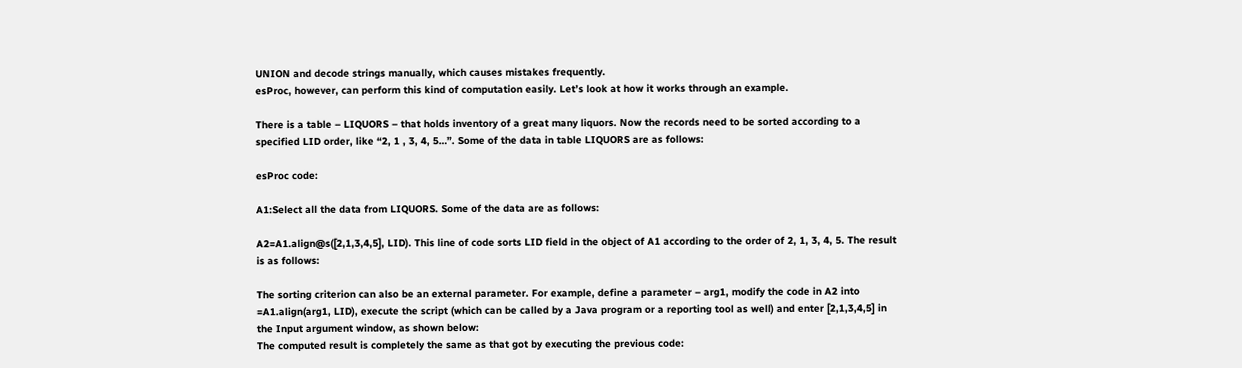UNION and decode strings manually, which causes mistakes frequently.
esProc, however, can perform this kind of computation easily. Let’s look at how it works through an example.

There is a table – LIQUORS – that holds inventory of a great many liquors. Now the records need to be sorted according to a specified LID order, like “2, 1 , 3, 4, 5…”. Some of the data in table LIQUORS are as follows:

esProc code:

A1:Select all the data from LIQUORS. Some of the data are as follows:

A2=A1.align@s([2,1,3,4,5], LID). This line of code sorts LID field in the object of A1 according to the order of 2, 1, 3, 4, 5. The result is as follows:

The sorting criterion can also be an external parameter. For example, define a parameter – arg1, modify the code in A2 into =A1.align(arg1, LID), execute the script (which can be called by a Java program or a reporting tool as well) and enter [2,1,3,4,5] in the Input argument window, as shown below:
The computed result is completely the same as that got by executing the previous code: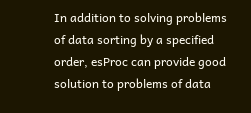In addition to solving problems of data sorting by a specified order, esProc can provide good solution to problems of data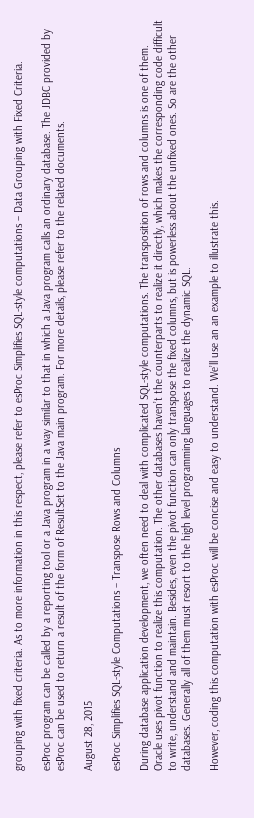grouping with fixed criteria. As to more information in this respect, please refer to esProc Simplifies SQL-style computations – Data Grouping with Fixed Criteria.

esProc program can be called by a reporting tool or a Java program in a way similar to that in which a Java program calls an ordinary database. The JDBC provided by esProc can be used to return a result of the form of ResultSet to the Java main program. For more details, please refer to the related documents.

August 28, 2015

esProc Simplifies SQL-style Computations – Transpose Rows and Columns

During database application development, we often need to deal with complicated SQL-style computations. The transposition of rows and columns is one of them. Oracle uses pivot function to realize this computation. The other databases haven’t the counterparts to realize it directly, which makes the corresponding code difficult to write, understand and maintain. Besides, even the pivot function can only transpose the fixed columns, but is powerless about the unfixed ones. So are the other databases. Generally all of them must resort to the high level programming languages to realize the dynamic SQL.

However, coding this computation with esProc will be concise and easy to understand. We’ll use an an example to illustrate this.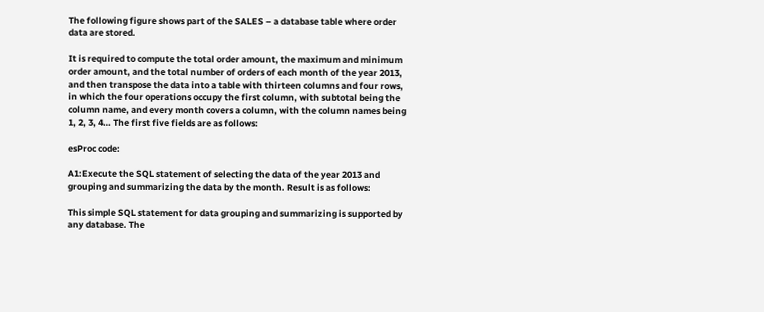The following figure shows part of the SALES – a database table where order data are stored.

It is required to compute the total order amount, the maximum and minimum order amount, and the total number of orders of each month of the year 2013, and then transpose the data into a table with thirteen columns and four rows, in which the four operations occupy the first column, with subtotal being the column name, and every month covers a column, with the column names being 1, 2, 3, 4… The first five fields are as follows:

esProc code:

A1:Execute the SQL statement of selecting the data of the year 2013 and grouping and summarizing the data by the month. Result is as follows:

This simple SQL statement for data grouping and summarizing is supported by any database. The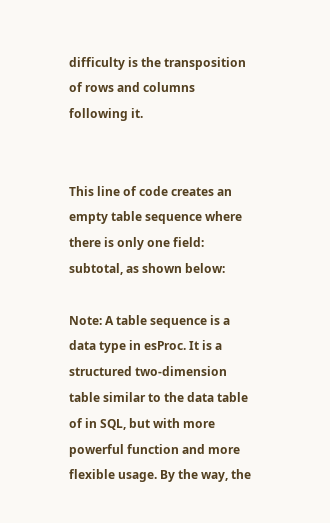difficulty is the transposition of rows and columns following it.


This line of code creates an empty table sequence where there is only one field: subtotal, as shown below:

Note: A table sequence is a data type in esProc. It is a structured two-dimension table similar to the data table of in SQL, but with more powerful function and more flexible usage. By the way, the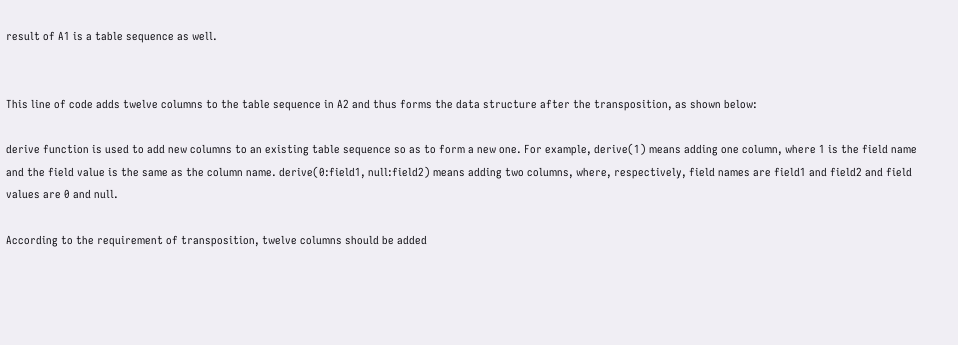result of A1 is a table sequence as well.


This line of code adds twelve columns to the table sequence in A2 and thus forms the data structure after the transposition, as shown below:

derive function is used to add new columns to an existing table sequence so as to form a new one. For example, derive(1) means adding one column, where 1 is the field name and the field value is the same as the column name. derive(0:field1, null:field2) means adding two columns, where, respectively, field names are field1 and field2 and field values are 0 and null.

According to the requirement of transposition, twelve columns should be added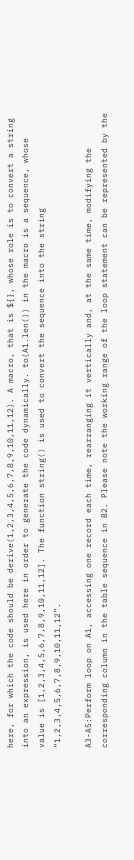here, for which the code should be derive(1,2,3,4,5,6,7,8,9,10,11,12). A macro, that is ${}, whose role is to convert a string into an expression, is used here in order to generate the code dynamically. to(A1.len()) in the macro is a sequence, whose value is [1,2,3,4,5,6,7,8,9,10,11,12]. The function string() is used to convert the sequence into the string “1,2,3,4,5,6,7,8,9,10,11,12”.

A3-A5:Perform loop on A1, accessing one record each time, rearranging it vertically and, at the same time, modifying the corresponding column in the table sequence in B2. Please note the working range of the loop statement can be represented by the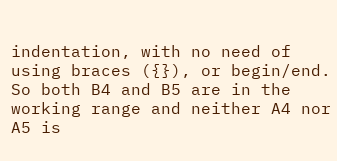indentation, with no need of using braces ({}), or begin/end. So both B4 and B5 are in the working range and neither A4 nor A5 is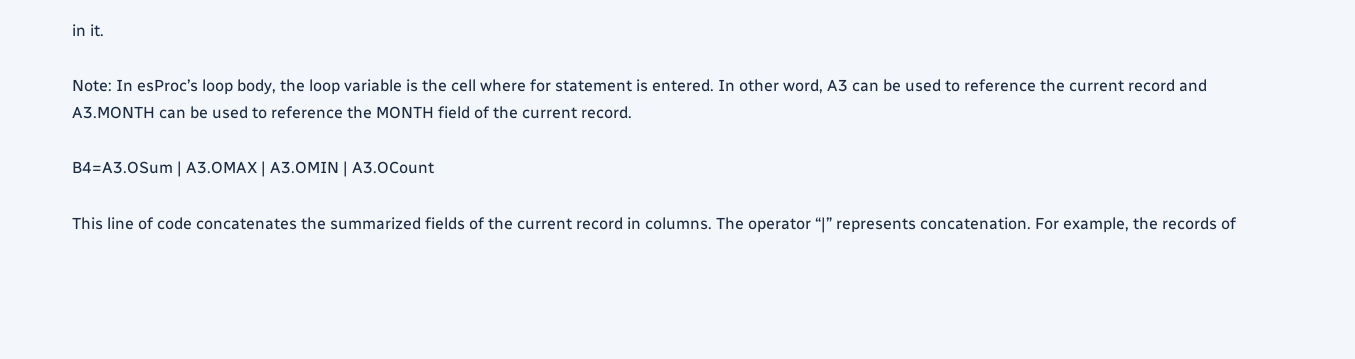in it.

Note: In esProc’s loop body, the loop variable is the cell where for statement is entered. In other word, A3 can be used to reference the current record and A3.MONTH can be used to reference the MONTH field of the current record.

B4=A3.OSum | A3.OMAX | A3.OMIN | A3.OCount

This line of code concatenates the summarized fields of the current record in columns. The operator “|” represents concatenation. For example, the records of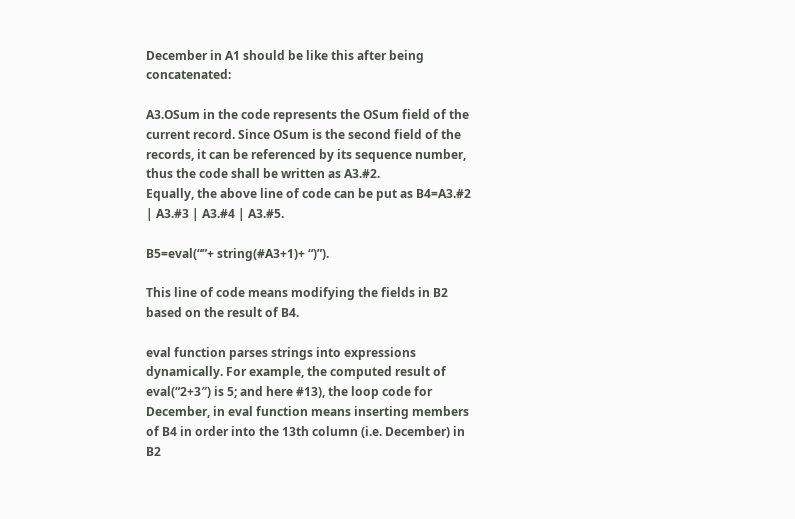December in A1 should be like this after being concatenated:

A3.OSum in the code represents the OSum field of the current record. Since OSum is the second field of the records, it can be referenced by its sequence number, thus the code shall be written as A3.#2.
Equally, the above line of code can be put as B4=A3.#2 | A3.#3 | A3.#4 | A3.#5.

B5=eval(“”+ string(#A3+1)+ “)”).

This line of code means modifying the fields in B2 based on the result of B4.

eval function parses strings into expressions dynamically. For example, the computed result of eval(“2+3″) is 5; and here #13), the loop code for December, in eval function means inserting members of B4 in order into the 13th column (i.e. December) in B2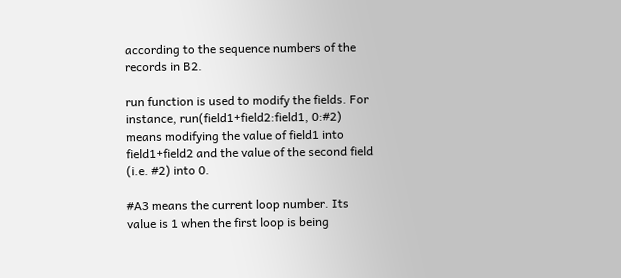according to the sequence numbers of the records in B2.

run function is used to modify the fields. For instance, run(field1+field2:field1, 0:#2) means modifying the value of field1 into field1+field2 and the value of the second field (i.e. #2) into 0.

#A3 means the current loop number. Its value is 1 when the first loop is being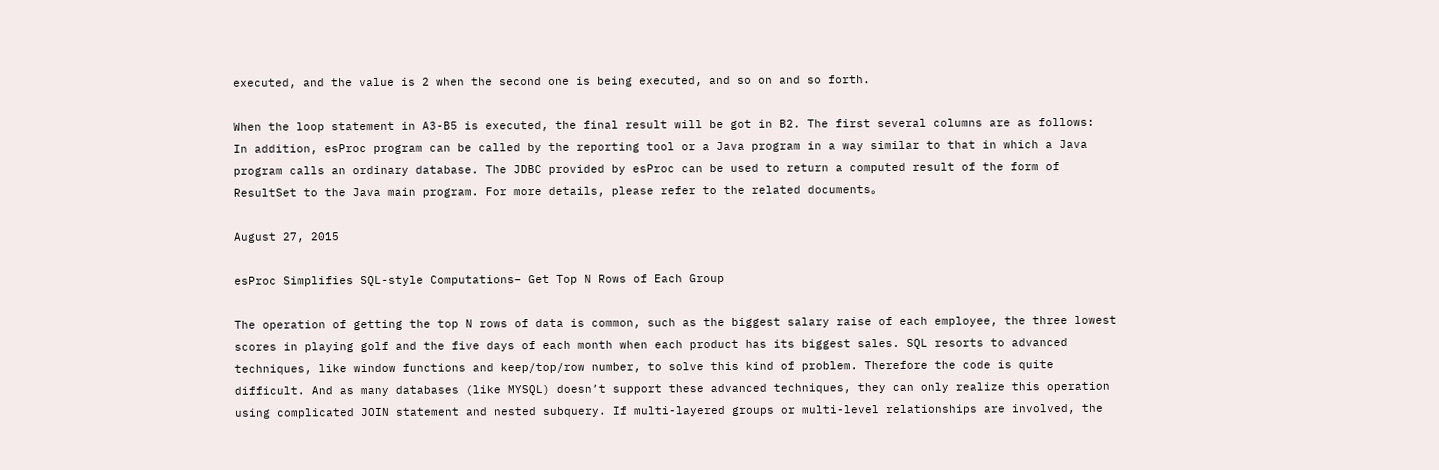executed, and the value is 2 when the second one is being executed, and so on and so forth.

When the loop statement in A3-B5 is executed, the final result will be got in B2. The first several columns are as follows:
In addition, esProc program can be called by the reporting tool or a Java program in a way similar to that in which a Java program calls an ordinary database. The JDBC provided by esProc can be used to return a computed result of the form of ResultSet to the Java main program. For more details, please refer to the related documents。

August 27, 2015

esProc Simplifies SQL-style Computations– Get Top N Rows of Each Group

The operation of getting the top N rows of data is common, such as the biggest salary raise of each employee, the three lowest scores in playing golf and the five days of each month when each product has its biggest sales. SQL resorts to advanced techniques, like window functions and keep/top/row number, to solve this kind of problem. Therefore the code is quite difficult. And as many databases (like MYSQL) doesn’t support these advanced techniques, they can only realize this operation using complicated JOIN statement and nested subquery. If multi-layered groups or multi-level relationships are involved, the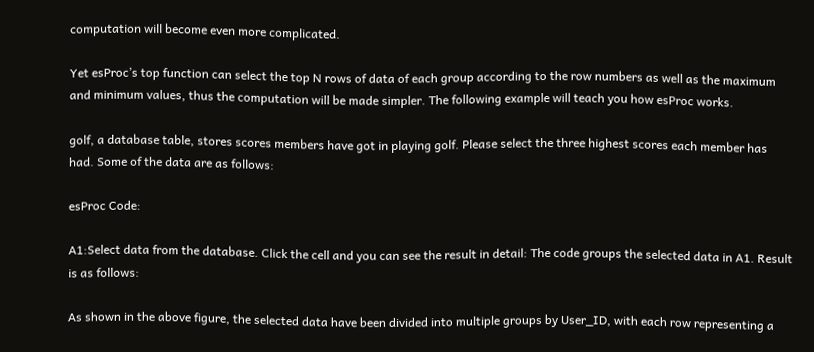computation will become even more complicated.

Yet esProc’s top function can select the top N rows of data of each group according to the row numbers as well as the maximum and minimum values, thus the computation will be made simpler. The following example will teach you how esProc works.

golf, a database table, stores scores members have got in playing golf. Please select the three highest scores each member has had. Some of the data are as follows:

esProc Code:

A1:Select data from the database. Click the cell and you can see the result in detail: The code groups the selected data in A1. Result is as follows:

As shown in the above figure, the selected data have been divided into multiple groups by User_ID, with each row representing a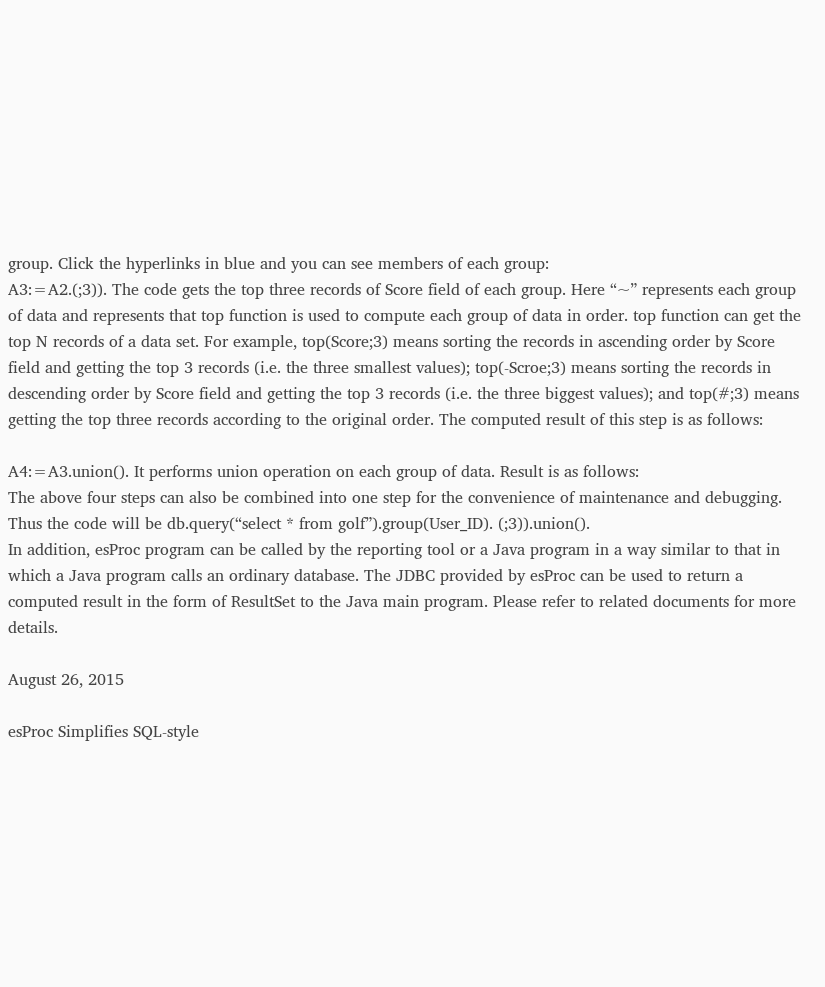group. Click the hyperlinks in blue and you can see members of each group:
A3:=A2.(;3)). The code gets the top three records of Score field of each group. Here “~” represents each group of data and represents that top function is used to compute each group of data in order. top function can get the top N records of a data set. For example, top(Score;3) means sorting the records in ascending order by Score field and getting the top 3 records (i.e. the three smallest values); top(-Scroe;3) means sorting the records in descending order by Score field and getting the top 3 records (i.e. the three biggest values); and top(#;3) means getting the top three records according to the original order. The computed result of this step is as follows:

A4:=A3.union(). It performs union operation on each group of data. Result is as follows:
The above four steps can also be combined into one step for the convenience of maintenance and debugging. Thus the code will be db.query(“select * from golf”).group(User_ID). (;3)).union().
In addition, esProc program can be called by the reporting tool or a Java program in a way similar to that in which a Java program calls an ordinary database. The JDBC provided by esProc can be used to return a computed result in the form of ResultSet to the Java main program. Please refer to related documents for more details.

August 26, 2015

esProc Simplifies SQL-style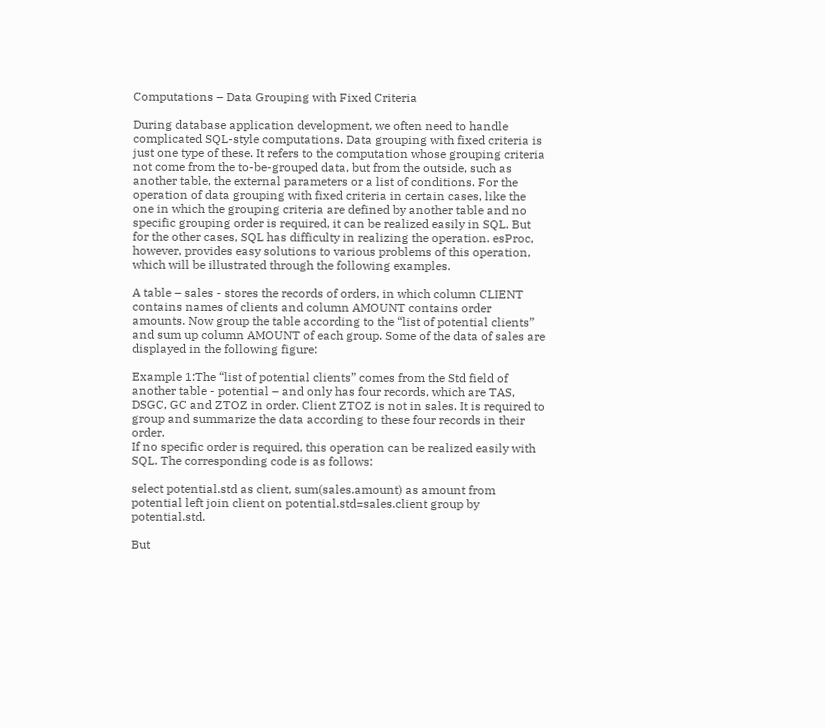Computations – Data Grouping with Fixed Criteria

During database application development, we often need to handle complicated SQL-style computations. Data grouping with fixed criteria is just one type of these. It refers to the computation whose grouping criteria not come from the to-be-grouped data, but from the outside, such as another table, the external parameters or a list of conditions. For the operation of data grouping with fixed criteria in certain cases, like the one in which the grouping criteria are defined by another table and no specific grouping order is required, it can be realized easily in SQL. But for the other cases, SQL has difficulty in realizing the operation. esProc, however, provides easy solutions to various problems of this operation, which will be illustrated through the following examples.

A table – sales - stores the records of orders, in which column CLIENT contains names of clients and column AMOUNT contains order amounts. Now group the table according to the “list of potential clients” and sum up column AMOUNT of each group. Some of the data of sales are displayed in the following figure:

Example 1:The “list of potential clients” comes from the Std field of another table - potential – and only has four records, which are TAS, DSGC, GC and ZTOZ in order. Client ZTOZ is not in sales. It is required to group and summarize the data according to these four records in their order.
If no specific order is required, this operation can be realized easily with SQL. The corresponding code is as follows:

select potential.std as client, sum(sales.amount) as amount from potential left join client on potential.std=sales.client group by potential.std.

But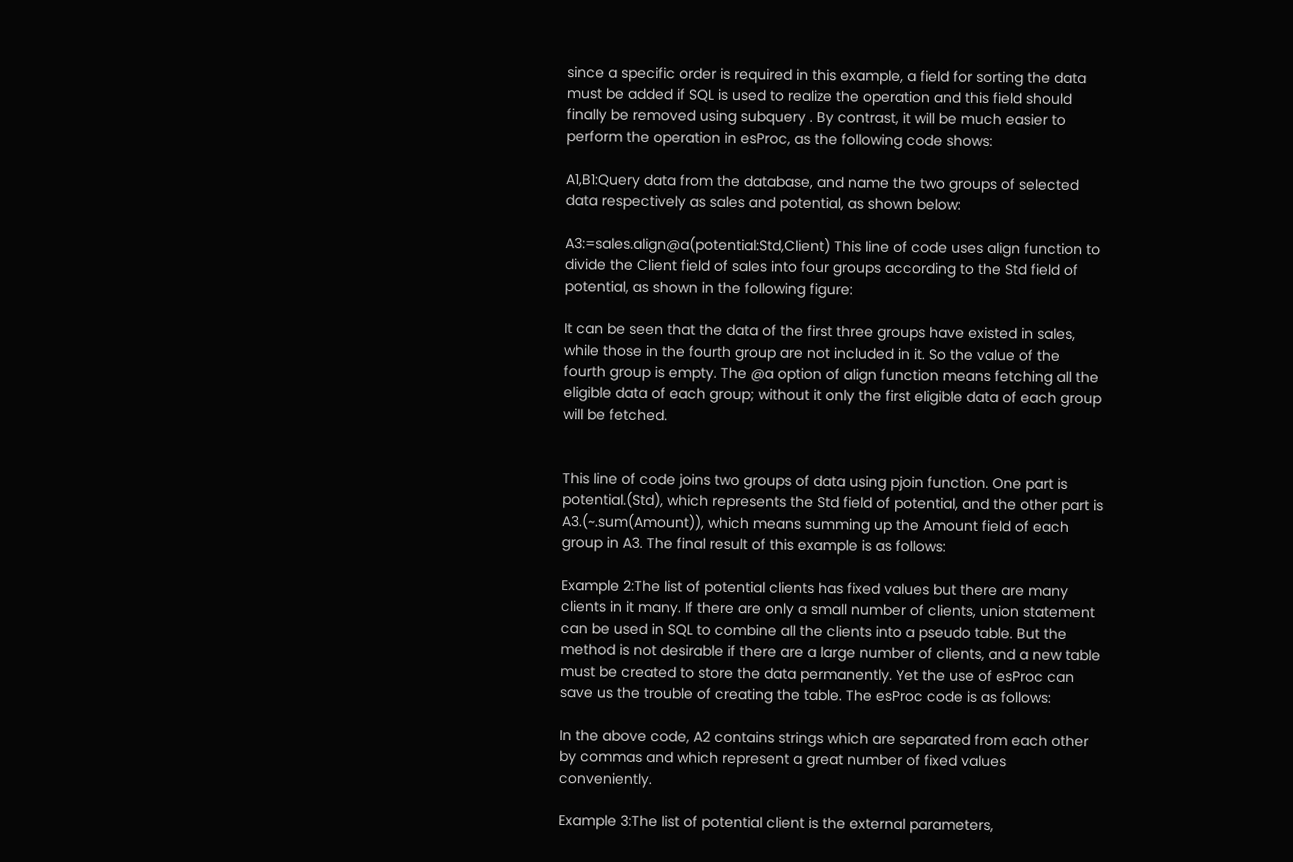since a specific order is required in this example, a field for sorting the data must be added if SQL is used to realize the operation and this field should finally be removed using subquery . By contrast, it will be much easier to perform the operation in esProc, as the following code shows:

A1,B1:Query data from the database, and name the two groups of selected data respectively as sales and potential, as shown below:

A3:=sales.align@a(potential:Std,Client) This line of code uses align function to divide the Client field of sales into four groups according to the Std field of potential, as shown in the following figure:

It can be seen that the data of the first three groups have existed in sales, while those in the fourth group are not included in it. So the value of the fourth group is empty. The @a option of align function means fetching all the eligible data of each group; without it only the first eligible data of each group will be fetched.


This line of code joins two groups of data using pjoin function. One part is potential.(Std), which represents the Std field of potential, and the other part is A3.(~.sum(Amount)), which means summing up the Amount field of each group in A3. The final result of this example is as follows:

Example 2:The list of potential clients has fixed values but there are many clients in it many. If there are only a small number of clients, union statement can be used in SQL to combine all the clients into a pseudo table. But the method is not desirable if there are a large number of clients, and a new table must be created to store the data permanently. Yet the use of esProc can save us the trouble of creating the table. The esProc code is as follows:

In the above code, A2 contains strings which are separated from each other by commas and which represent a great number of fixed values conveniently.

Example 3:The list of potential client is the external parameters,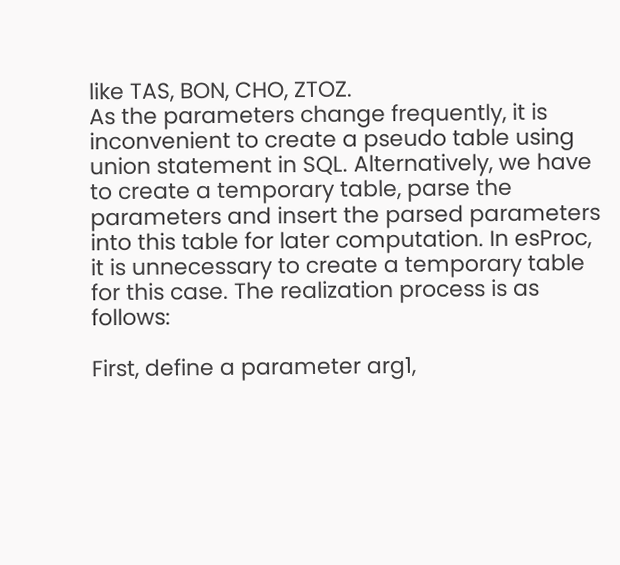like TAS, BON, CHO, ZTOZ.
As the parameters change frequently, it is inconvenient to create a pseudo table using union statement in SQL. Alternatively, we have to create a temporary table, parse the parameters and insert the parsed parameters into this table for later computation. In esProc, it is unnecessary to create a temporary table for this case. The realization process is as follows:

First, define a parameter arg1,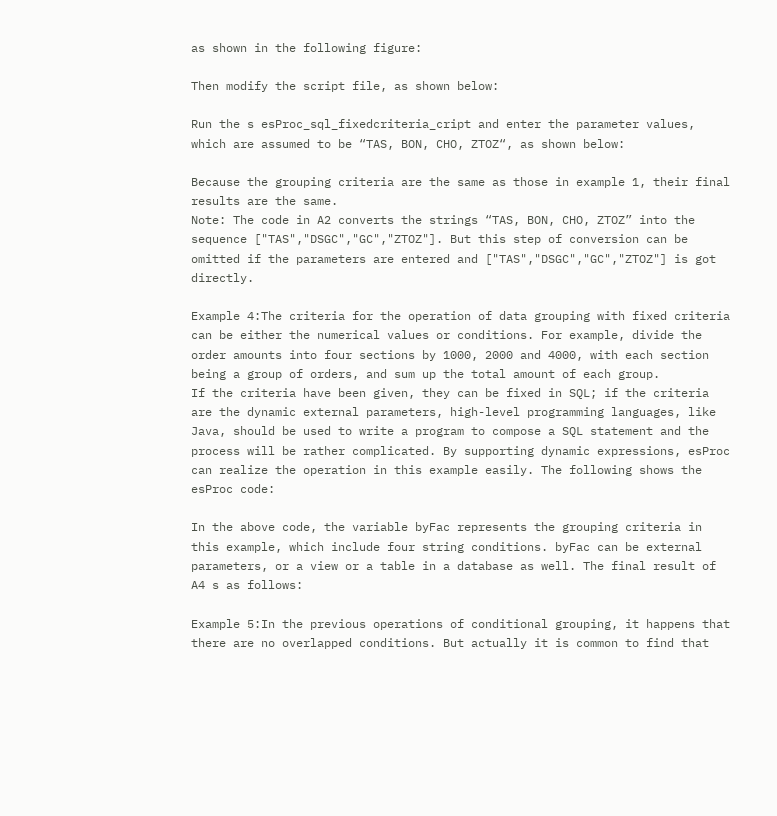as shown in the following figure:

Then modify the script file, as shown below:

Run the s esProc_sql_fixedcriteria_cript and enter the parameter values, which are assumed to be “TAS, BON, CHO, ZTOZ“, as shown below:

Because the grouping criteria are the same as those in example 1, their final results are the same.
Note: The code in A2 converts the strings “TAS, BON, CHO, ZTOZ” into the sequence ["TAS","DSGC","GC","ZTOZ"]. But this step of conversion can be omitted if the parameters are entered and ["TAS","DSGC","GC","ZTOZ"] is got directly.

Example 4:The criteria for the operation of data grouping with fixed criteria can be either the numerical values or conditions. For example, divide the order amounts into four sections by 1000, 2000 and 4000, with each section being a group of orders, and sum up the total amount of each group.
If the criteria have been given, they can be fixed in SQL; if the criteria are the dynamic external parameters, high-level programming languages, like Java, should be used to write a program to compose a SQL statement and the process will be rather complicated. By supporting dynamic expressions, esProc can realize the operation in this example easily. The following shows the esProc code:

In the above code, the variable byFac represents the grouping criteria in this example, which include four string conditions. byFac can be external parameters, or a view or a table in a database as well. The final result of A4 s as follows:

Example 5:In the previous operations of conditional grouping, it happens that there are no overlapped conditions. But actually it is common to find that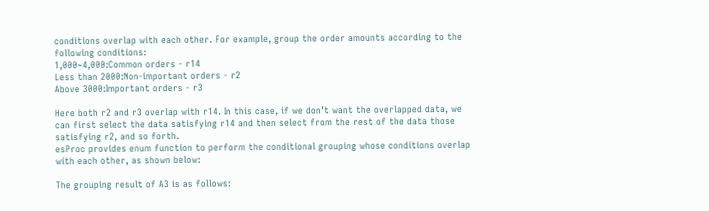conditions overlap with each other. For example, group the order amounts according to the following conditions:
1,000~4,000:Common orders - r14
Less than 2000:Non-important orders - r2
Above 3000:Important orders - r3

Here both r2 and r3 overlap with r14. In this case, if we don’t want the overlapped data, we can first select the data satisfying r14 and then select from the rest of the data those satisfying r2, and so forth.
esProc provides enum function to perform the conditional grouping whose conditions overlap with each other, as shown below:

The grouping result of A3 is as follows: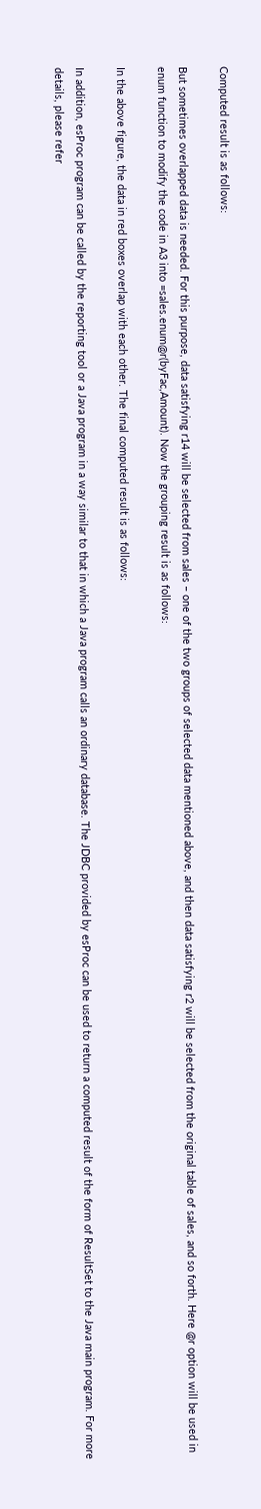Computed result is as follows:

But sometimes overlapped data is needed. For this purpose, data satisfying r14 will be selected from sales – one of the two groups of selected data mentioned above, and then data satisfying r2 will be selected from the original table of sales, and so forth. Here @r option will be used in enum function to modify the code in A3 into =sales.enum@r(byFac,Amount). Now the grouping result is as follows:

In the above figure, the data in red boxes overlap with each other. The final computed result is as follows:

In addition, esProc program can be called by the reporting tool or a Java program in a way similar to that in which a Java program calls an ordinary database. The JDBC provided by esProc can be used to return a computed result of the form of ResultSet to the Java main program. For more details, please refer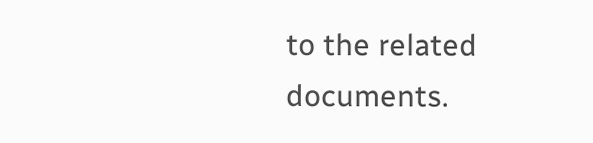to the related documents.